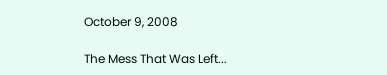October 9, 2008

The Mess That Was Left...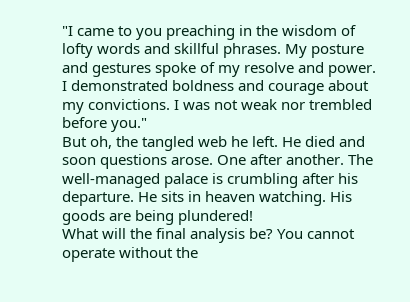"I came to you preaching in the wisdom of lofty words and skillful phrases. My posture and gestures spoke of my resolve and power. I demonstrated boldness and courage about my convictions. I was not weak nor trembled before you."
But oh, the tangled web he left. He died and soon questions arose. One after another. The well-managed palace is crumbling after his departure. He sits in heaven watching. His goods are being plundered!
What will the final analysis be? You cannot operate without the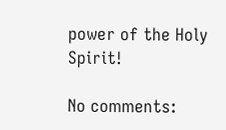power of the Holy Spirit!

No comments: